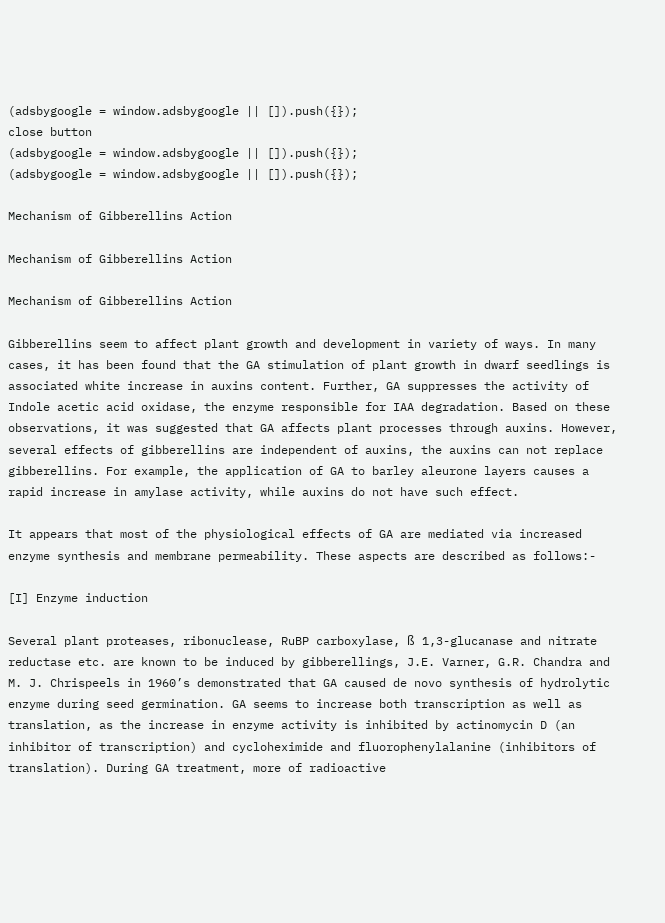(adsbygoogle = window.adsbygoogle || []).push({});
close button
(adsbygoogle = window.adsbygoogle || []).push({});
(adsbygoogle = window.adsbygoogle || []).push({});

Mechanism of Gibberellins Action

Mechanism of Gibberellins Action

Mechanism of Gibberellins Action

Gibberellins seem to affect plant growth and development in variety of ways. In many cases, it has been found that the GA stimulation of plant growth in dwarf seedlings is associated white increase in auxins content. Further, GA suppresses the activity of Indole acetic acid oxidase, the enzyme responsible for IAA degradation. Based on these observations, it was suggested that GA affects plant processes through auxins. However, several effects of gibberellins are independent of auxins, the auxins can not replace gibberellins. For example, the application of GA to barley aleurone layers causes a rapid increase in amylase activity, while auxins do not have such effect.

It appears that most of the physiological effects of GA are mediated via increased enzyme synthesis and membrane permeability. These aspects are described as follows:-

[I] Enzyme induction

Several plant proteases, ribonuclease, RuBP carboxylase, ß 1,3-glucanase and nitrate reductase etc. are known to be induced by gibberellings, J.E. Varner, G.R. Chandra and M. J. Chrispeels in 1960’s demonstrated that GA caused de novo synthesis of hydrolytic enzyme during seed germination. GA seems to increase both transcription as well as translation, as the increase in enzyme activity is inhibited by actinomycin D (an inhibitor of transcription) and cycloheximide and fluorophenylalanine (inhibitors of translation). During GA treatment, more of radioactive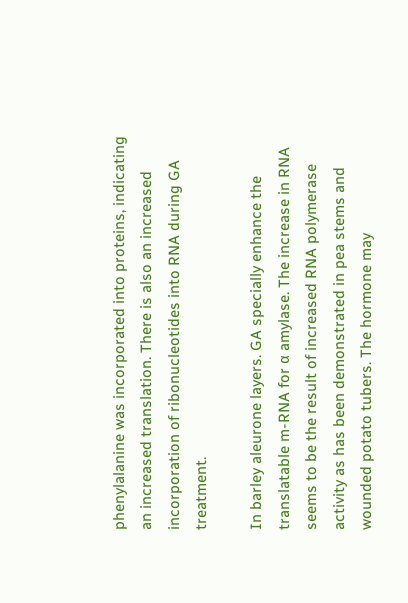phenylalanine was incorporated into proteins, indicating an increased translation. There is also an increased incorporation of ribonucleotides into RNA during GA treatment.

In barley aleurone layers. GA specially enhance the translatable m-RNA for α amylase. The increase in RNA seems to be the result of increased RNA polymerase activity as has been demonstrated in pea stems and wounded potato tubers. The hormone may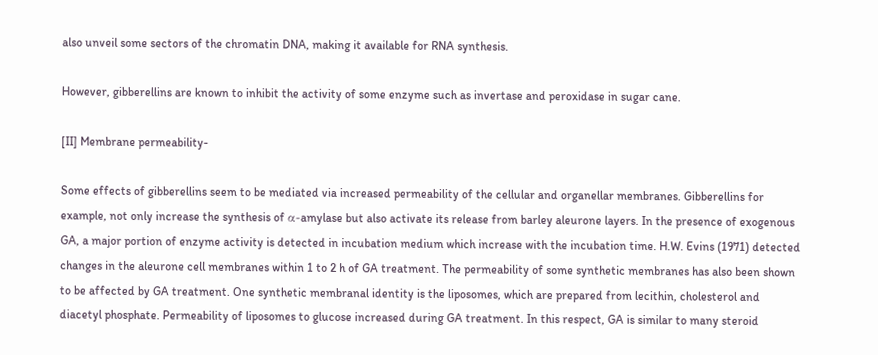also unveil some sectors of the chromatin DNA, making it available for RNA synthesis.

However, gibberellins are known to inhibit the activity of some enzyme such as invertase and peroxidase in sugar cane.

[II] Membrane permeability-

Some effects of gibberellins seem to be mediated via increased permeability of the cellular and organellar membranes. Gibberellins for example, not only increase the synthesis of α-amylase but also activate its release from barley aleurone layers. In the presence of exogenous GA, a major portion of enzyme activity is detected in incubation medium which increase with the incubation time. H.W. Evins (1971) detected changes in the aleurone cell membranes within 1 to 2 h of GA treatment. The permeability of some synthetic membranes has also been shown to be affected by GA treatment. One synthetic membranal identity is the liposomes, which are prepared from lecithin, cholesterol and diacetyl phosphate. Permeability of liposomes to glucose increased during GA treatment. In this respect, GA is similar to many steroid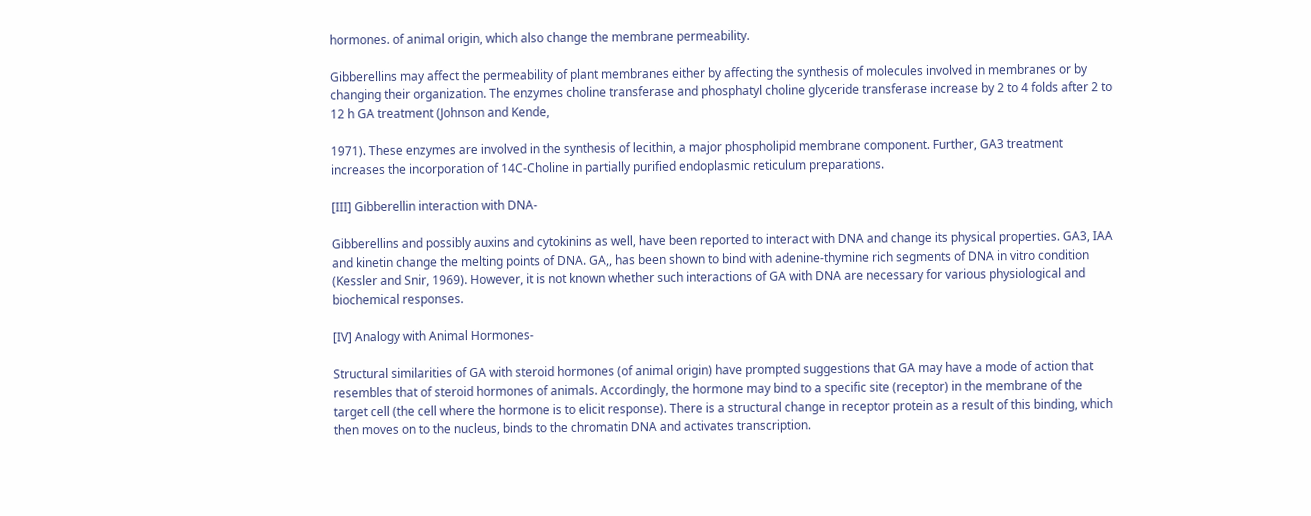hormones. of animal origin, which also change the membrane permeability.

Gibberellins may affect the permeability of plant membranes either by affecting the synthesis of molecules involved in membranes or by changing their organization. The enzymes choline transferase and phosphatyl choline glyceride transferase increase by 2 to 4 folds after 2 to 12 h GA treatment (Johnson and Kende,

1971). These enzymes are involved in the synthesis of lecithin, a major phospholipid membrane component. Further, GA3 treatment increases the incorporation of 14C-Choline in partially purified endoplasmic reticulum preparations.

[III] Gibberellin interaction with DNA-

Gibberellins and possibly auxins and cytokinins as well, have been reported to interact with DNA and change its physical properties. GA3, IAA and kinetin change the melting points of DNA. GA,, has been shown to bind with adenine-thymine rich segments of DNA in vitro condition (Kessler and Snir, 1969). However, it is not known whether such interactions of GA with DNA are necessary for various physiological and biochemical responses.

[IV] Analogy with Animal Hormones-

Structural similarities of GA with steroid hormones (of animal origin) have prompted suggestions that GA may have a mode of action that resembles that of steroid hormones of animals. Accordingly, the hormone may bind to a specific site (receptor) in the membrane of the target cell (the cell where the hormone is to elicit response). There is a structural change in receptor protein as a result of this binding, which then moves on to the nucleus, binds to the chromatin DNA and activates transcription.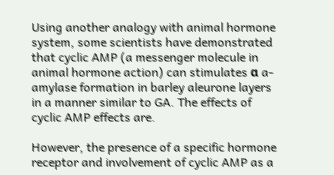Using another analogy with animal hormone system, some scientists have demonstrated that cyclic AMP (a messenger molecule in animal hormone action) can stimulates α a-amylase formation in barley aleurone layers in a manner similar to GA. The effects of cyclic AMP effects are.

However, the presence of a specific hormone receptor and involvement of cyclic AMP as a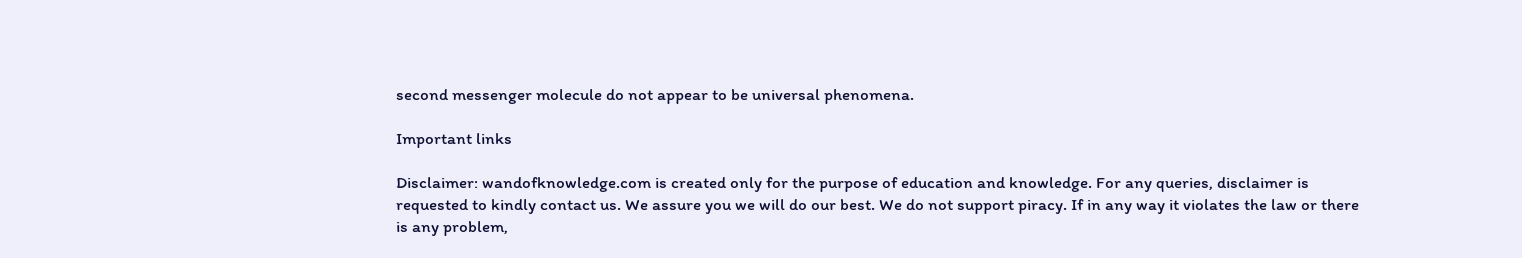second messenger molecule do not appear to be universal phenomena.

Important links

Disclaimer: wandofknowledge.com is created only for the purpose of education and knowledge. For any queries, disclaimer is requested to kindly contact us. We assure you we will do our best. We do not support piracy. If in any way it violates the law or there is any problem,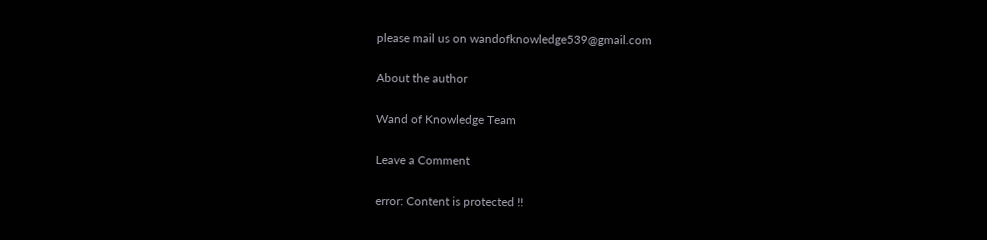please mail us on wandofknowledge539@gmail.com

About the author

Wand of Knowledge Team

Leave a Comment

error: Content is protected !!